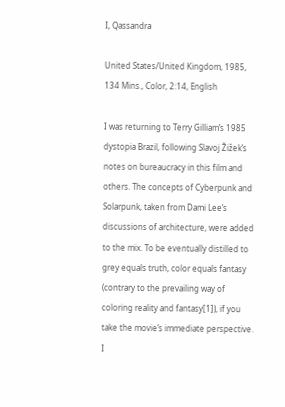I, Qassandra

United States/United Kingdom, 1985, 134 Mins., Color, 2:14, English

I was returning to Terry Gilliam’s 1985 dystopia Brazil, following Slavoj Žižek’s notes on bureaucracy in this film and others. The concepts of Cyberpunk and Solarpunk, taken from Dami Lee’s discussions of architecture, were added to the mix. To be eventually distilled to grey equals truth, color equals fantasy (contrary to the prevailing way of coloring reality and fantasy[1]), if you take the movie’s immediate perspective. I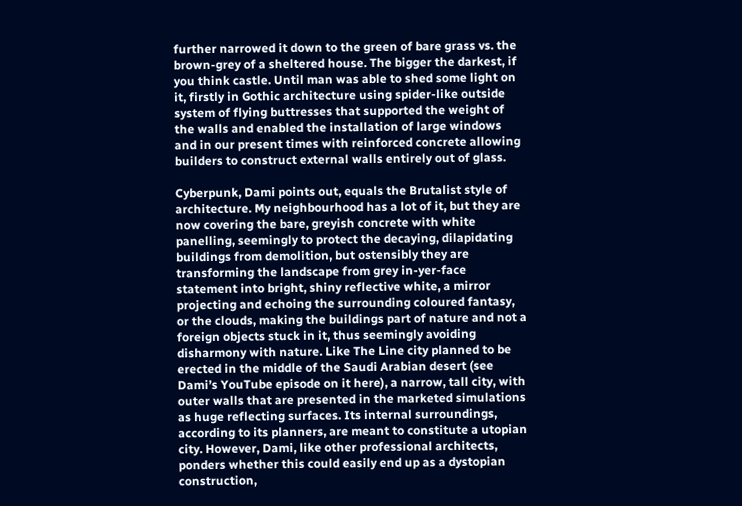further narrowed it down to the green of bare grass vs. the brown-grey of a sheltered house. The bigger the darkest, if you think castle. Until man was able to shed some light on it, firstly in Gothic architecture using spider-like outside system of flying buttresses that supported the weight of the walls and enabled the installation of large windows and in our present times with reinforced concrete allowing builders to construct external walls entirely out of glass.

Cyberpunk, Dami points out, equals the Brutalist style of architecture. My neighbourhood has a lot of it, but they are now covering the bare, greyish concrete with white panelling, seemingly to protect the decaying, dilapidating buildings from demolition, but ostensibly they are transforming the landscape from grey in-yer-face statement into bright, shiny reflective white, a mirror projecting and echoing the surrounding coloured fantasy, or the clouds, making the buildings part of nature and not a foreign objects stuck in it, thus seemingly avoiding disharmony with nature. Like The Line city planned to be erected in the middle of the Saudi Arabian desert (see Dami’s YouTube episode on it here), a narrow, tall city, with outer walls that are presented in the marketed simulations as huge reflecting surfaces. Its internal surroundings, according to its planners, are meant to constitute a utopian city. However, Dami, like other professional architects, ponders whether this could easily end up as a dystopian construction,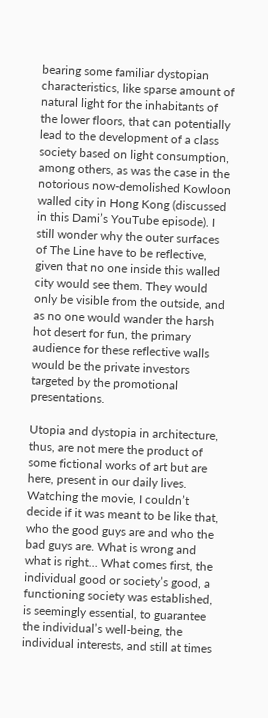bearing some familiar dystopian characteristics, like sparse amount of natural light for the inhabitants of the lower floors, that can potentially lead to the development of a class society based on light consumption, among others, as was the case in the notorious now-demolished Kowloon walled city in Hong Kong (discussed in this Dami’s YouTube episode). I still wonder why the outer surfaces of The Line have to be reflective, given that no one inside this walled city would see them. They would only be visible from the outside, and as no one would wander the harsh hot desert for fun, the primary audience for these reflective walls would be the private investors targeted by the promotional presentations.

Utopia and dystopia in architecture, thus, are not mere the product of some fictional works of art but are here, present in our daily lives. Watching the movie, I couldn’t decide if it was meant to be like that, who the good guys are and who the bad guys are. What is wrong and what is right… What comes first, the individual good or society’s good, a functioning society was established, is seemingly essential, to guarantee the individual’s well-being, the individual interests, and still at times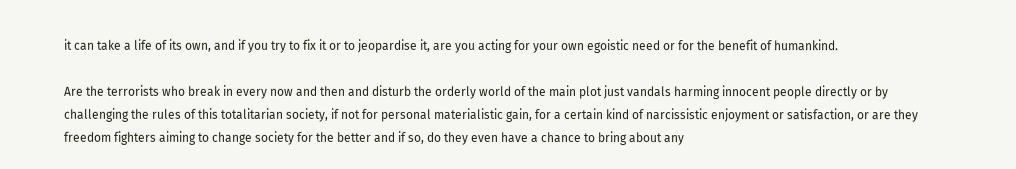it can take a life of its own, and if you try to fix it or to jeopardise it, are you acting for your own egoistic need or for the benefit of humankind.

Are the terrorists who break in every now and then and disturb the orderly world of the main plot just vandals harming innocent people directly or by challenging the rules of this totalitarian society, if not for personal materialistic gain, for a certain kind of narcissistic enjoyment or satisfaction, or are they freedom fighters aiming to change society for the better and if so, do they even have a chance to bring about any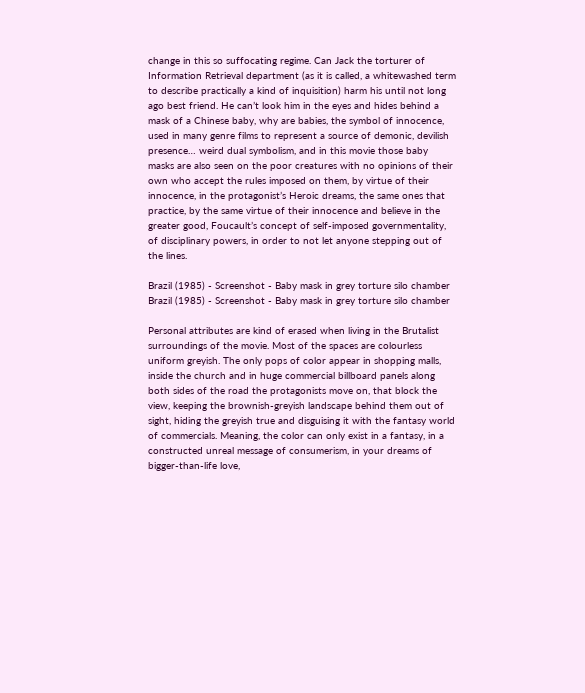change in this so suffocating regime. Can Jack the torturer of Information Retrieval department (as it is called, a whitewashed term to describe practically a kind of inquisition) harm his until not long ago best friend. He can’t look him in the eyes and hides behind a mask of a Chinese baby, why are babies, the symbol of innocence, used in many genre films to represent a source of demonic, devilish presence… weird dual symbolism, and in this movie those baby masks are also seen on the poor creatures with no opinions of their own who accept the rules imposed on them, by virtue of their innocence, in the protagonist’s Heroic dreams, the same ones that practice, by the same virtue of their innocence and believe in the greater good, Foucault’s concept of self-imposed governmentality, of disciplinary powers, in order to not let anyone stepping out of the lines.

Brazil (1985) - Screenshot - Baby mask in grey torture silo chamber
Brazil (1985) - Screenshot - Baby mask in grey torture silo chamber

Personal attributes are kind of erased when living in the Brutalist surroundings of the movie. Most of the spaces are colourless uniform greyish. The only pops of color appear in shopping malls, inside the church and in huge commercial billboard panels along both sides of the road the protagonists move on, that block the view, keeping the brownish-greyish landscape behind them out of sight, hiding the greyish true and disguising it with the fantasy world of commercials. Meaning, the color can only exist in a fantasy, in a constructed unreal message of consumerism, in your dreams of bigger-than-life love,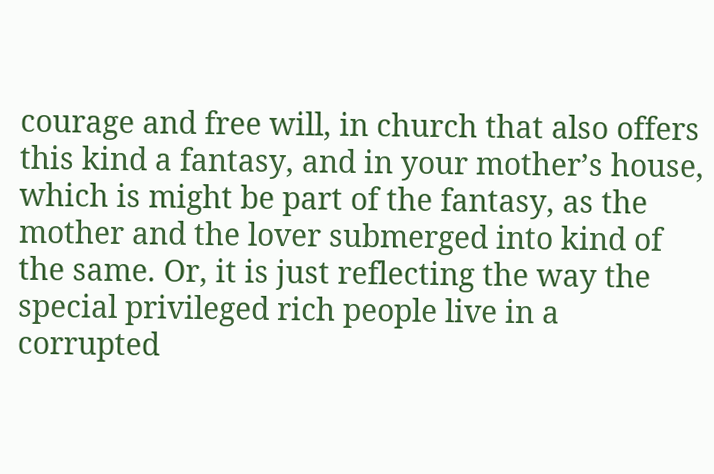courage and free will, in church that also offers this kind a fantasy, and in your mother’s house, which is might be part of the fantasy, as the mother and the lover submerged into kind of the same. Or, it is just reflecting the way the special privileged rich people live in a corrupted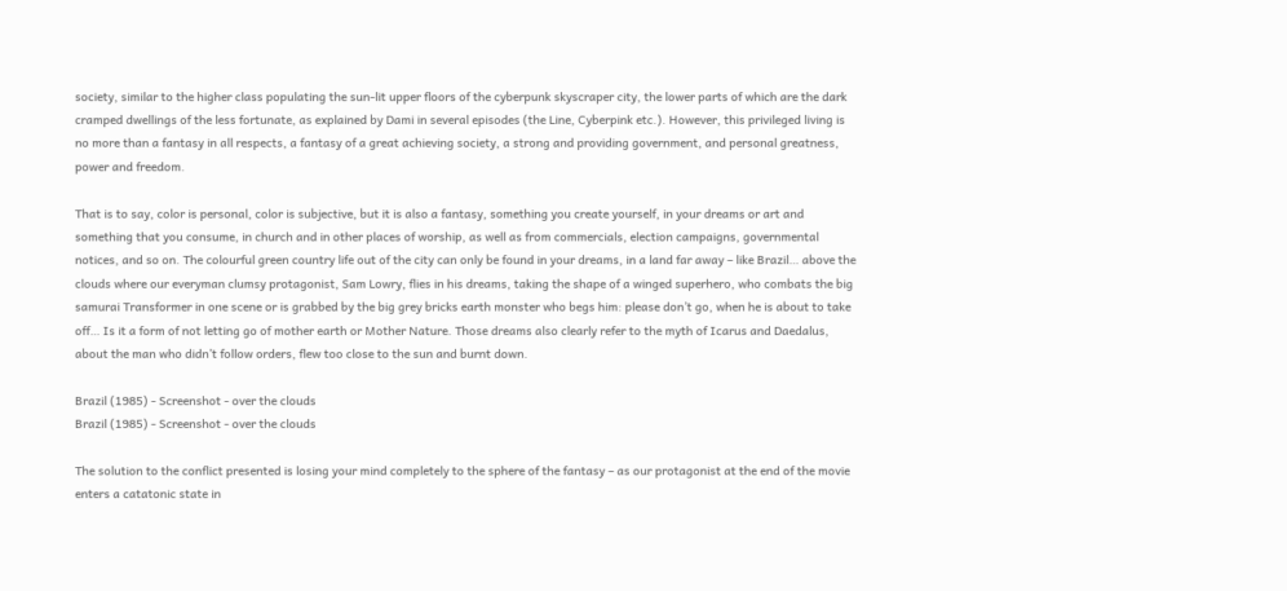society, similar to the higher class populating the sun-lit upper floors of the cyberpunk skyscraper city, the lower parts of which are the dark cramped dwellings of the less fortunate, as explained by Dami in several episodes (the Line, Cyberpink etc.). However, this privileged living is no more than a fantasy in all respects, a fantasy of a great achieving society, a strong and providing government, and personal greatness, power and freedom.

That is to say, color is personal, color is subjective, but it is also a fantasy, something you create yourself, in your dreams or art and something that you consume, in church and in other places of worship, as well as from commercials, election campaigns, governmental notices, and so on. The colourful green country life out of the city can only be found in your dreams, in a land far away – like Brazil… above the clouds where our everyman clumsy protagonist, Sam Lowry, flies in his dreams, taking the shape of a winged superhero, who combats the big samurai Transformer in one scene or is grabbed by the big grey bricks earth monster who begs him: please don’t go, when he is about to take off… Is it a form of not letting go of mother earth or Mother Nature. Those dreams also clearly refer to the myth of Icarus and Daedalus, about the man who didn’t follow orders, flew too close to the sun and burnt down.

Brazil (1985) - Screenshot - over the clouds
Brazil (1985) - Screenshot - over the clouds

The solution to the conflict presented is losing your mind completely to the sphere of the fantasy – as our protagonist at the end of the movie enters a catatonic state in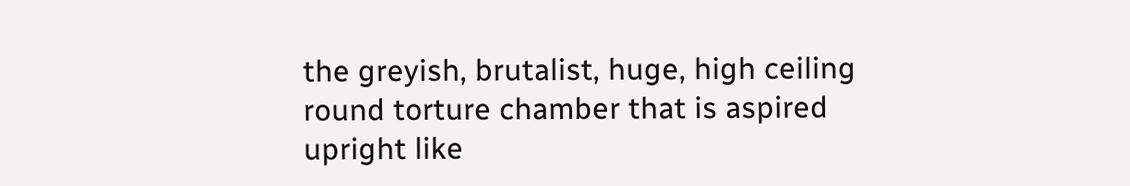the greyish, brutalist, huge, high ceiling round torture chamber that is aspired upright like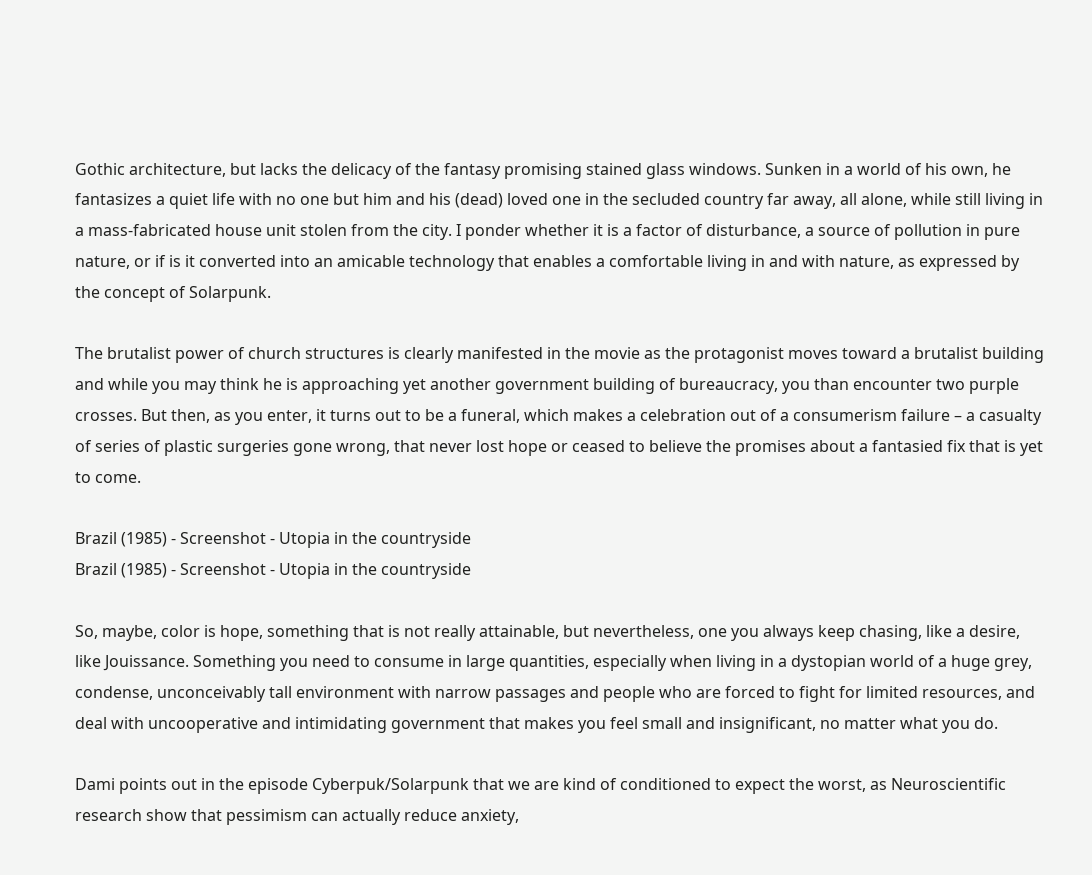Gothic architecture, but lacks the delicacy of the fantasy promising stained glass windows. Sunken in a world of his own, he fantasizes a quiet life with no one but him and his (dead) loved one in the secluded country far away, all alone, while still living in a mass-fabricated house unit stolen from the city. I ponder whether it is a factor of disturbance, a source of pollution in pure nature, or if is it converted into an amicable technology that enables a comfortable living in and with nature, as expressed by the concept of Solarpunk.

The brutalist power of church structures is clearly manifested in the movie as the protagonist moves toward a brutalist building and while you may think he is approaching yet another government building of bureaucracy, you than encounter two purple crosses. But then, as you enter, it turns out to be a funeral, which makes a celebration out of a consumerism failure – a casualty of series of plastic surgeries gone wrong, that never lost hope or ceased to believe the promises about a fantasied fix that is yet to come.

Brazil (1985) - Screenshot - Utopia in the countryside
Brazil (1985) - Screenshot - Utopia in the countryside

So, maybe, color is hope, something that is not really attainable, but nevertheless, one you always keep chasing, like a desire, like Jouissance. Something you need to consume in large quantities, especially when living in a dystopian world of a huge grey, condense, unconceivably tall environment with narrow passages and people who are forced to fight for limited resources, and deal with uncooperative and intimidating government that makes you feel small and insignificant, no matter what you do.

Dami points out in the episode Cyberpuk/Solarpunk that we are kind of conditioned to expect the worst, as Neuroscientific research show that pessimism can actually reduce anxiety,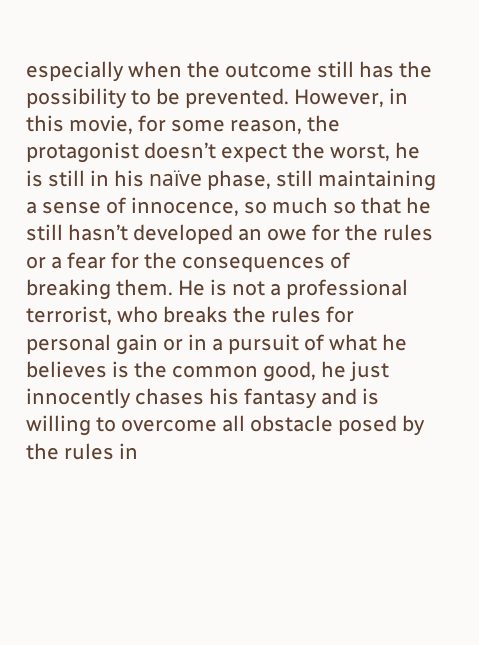especially when the outcome still has the possibility to be prevented. However, in this movie, for some reason, the protagonist doesn’t expect the worst, he is still in his naïve phase, still maintaining a sense of innocence, so much so that he still hasn’t developed an owe for the rules or a fear for the consequences of breaking them. He is not a professional terrorist, who breaks the rules for personal gain or in a pursuit of what he believes is the common good, he just innocently chases his fantasy and is willing to overcome all obstacle posed by the rules in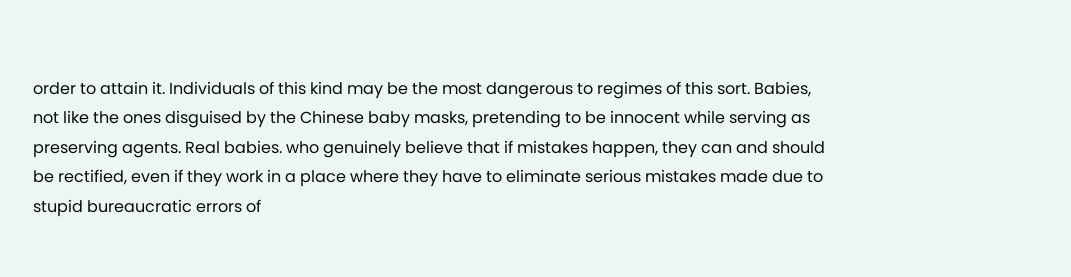order to attain it. Individuals of this kind may be the most dangerous to regimes of this sort. Babies, not like the ones disguised by the Chinese baby masks, pretending to be innocent while serving as preserving agents. Real babies. who genuinely believe that if mistakes happen, they can and should be rectified, even if they work in a place where they have to eliminate serious mistakes made due to stupid bureaucratic errors of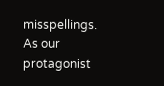misspellings. As our protagonist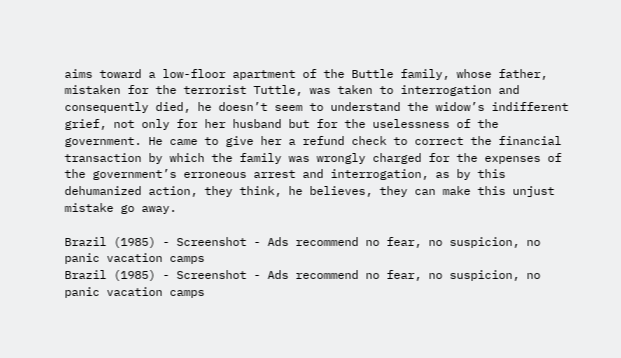aims toward a low-floor apartment of the Buttle family, whose father, mistaken for the terrorist Tuttle, was taken to interrogation and consequently died, he doesn’t seem to understand the widow’s indifferent grief, not only for her husband but for the uselessness of the government. He came to give her a refund check to correct the financial transaction by which the family was wrongly charged for the expenses of the government’s erroneous arrest and interrogation, as by this dehumanized action, they think, he believes, they can make this unjust mistake go away.

Brazil (1985) - Screenshot - Ads recommend no fear, no suspicion, no panic vacation camps
Brazil (1985) - Screenshot - Ads recommend no fear, no suspicion, no panic vacation camps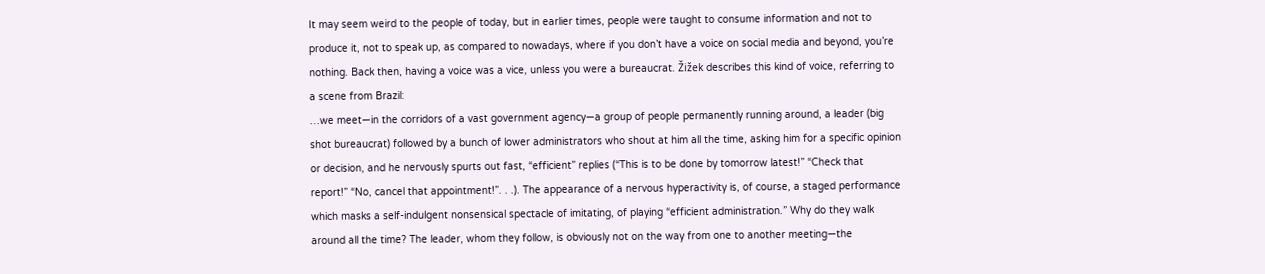It may seem weird to the people of today, but in earlier times, people were taught to consume information and not to produce it, not to speak up, as compared to nowadays, where if you don’t have a voice on social media and beyond, you’re nothing. Back then, having a voice was a vice, unless you were a bureaucrat. Žižek describes this kind of voice, referring to a scene from Brazil:
…we meet—in the corridors of a vast government agency—a group of people permanently running around, a leader (big shot bureaucrat) followed by a bunch of lower administrators who shout at him all the time, asking him for a specific opinion or decision, and he nervously spurts out fast, “efficient” replies (“This is to be done by tomorrow latest!” “Check that report!” “No, cancel that appointment!”. . .). The appearance of a nervous hyperactivity is, of course, a staged performance which masks a self-indulgent nonsensical spectacle of imitating, of playing “efficient administration.” Why do they walk around all the time? The leader, whom they follow, is obviously not on the way from one to another meeting—the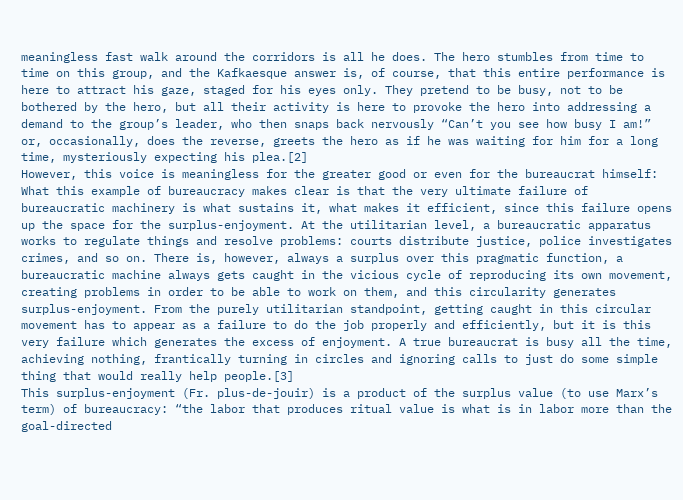meaningless fast walk around the corridors is all he does. The hero stumbles from time to time on this group, and the Kafkaesque answer is, of course, that this entire performance is here to attract his gaze, staged for his eyes only. They pretend to be busy, not to be bothered by the hero, but all their activity is here to provoke the hero into addressing a demand to the group’s leader, who then snaps back nervously “Can’t you see how busy I am!” or, occasionally, does the reverse, greets the hero as if he was waiting for him for a long time, mysteriously expecting his plea.[2]
However, this voice is meaningless for the greater good or even for the bureaucrat himself:
What this example of bureaucracy makes clear is that the very ultimate failure of bureaucratic machinery is what sustains it, what makes it efficient, since this failure opens up the space for the surplus-enjoyment. At the utilitarian level, a bureaucratic apparatus works to regulate things and resolve problems: courts distribute justice, police investigates crimes, and so on. There is, however, always a surplus over this pragmatic function, a bureaucratic machine always gets caught in the vicious cycle of reproducing its own movement, creating problems in order to be able to work on them, and this circularity generates surplus-enjoyment. From the purely utilitarian standpoint, getting caught in this circular movement has to appear as a failure to do the job properly and efficiently, but it is this very failure which generates the excess of enjoyment. A true bureaucrat is busy all the time, achieving nothing, frantically turning in circles and ignoring calls to just do some simple thing that would really help people.[3]
This surplus-enjoyment (Fr. plus-de-jouir) is a product of the surplus value (to use Marx’s term) of bureaucracy: “the labor that produces ritual value is what is in labor more than the goal-directed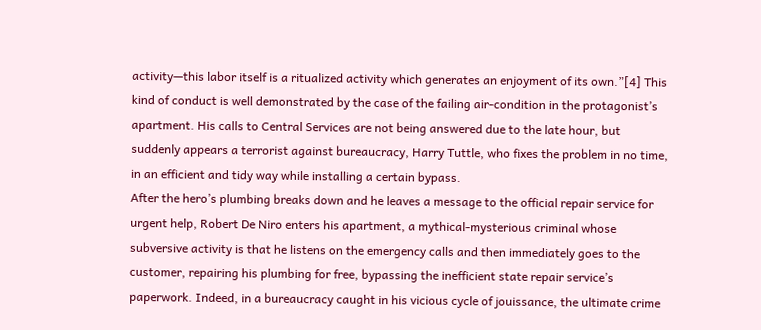activity—this labor itself is a ritualized activity which generates an enjoyment of its own.”[4] This kind of conduct is well demonstrated by the case of the failing air-condition in the protagonist’s apartment. His calls to Central Services are not being answered due to the late hour, but suddenly appears a terrorist against bureaucracy, Harry Tuttle, who fixes the problem in no time, in an efficient and tidy way while installing a certain bypass.
After the hero’s plumbing breaks down and he leaves a message to the official repair service for urgent help, Robert De Niro enters his apartment, a mythical-mysterious criminal whose subversive activity is that he listens on the emergency calls and then immediately goes to the customer, repairing his plumbing for free, bypassing the inefficient state repair service’s paperwork. Indeed, in a bureaucracy caught in his vicious cycle of jouissance, the ultimate crime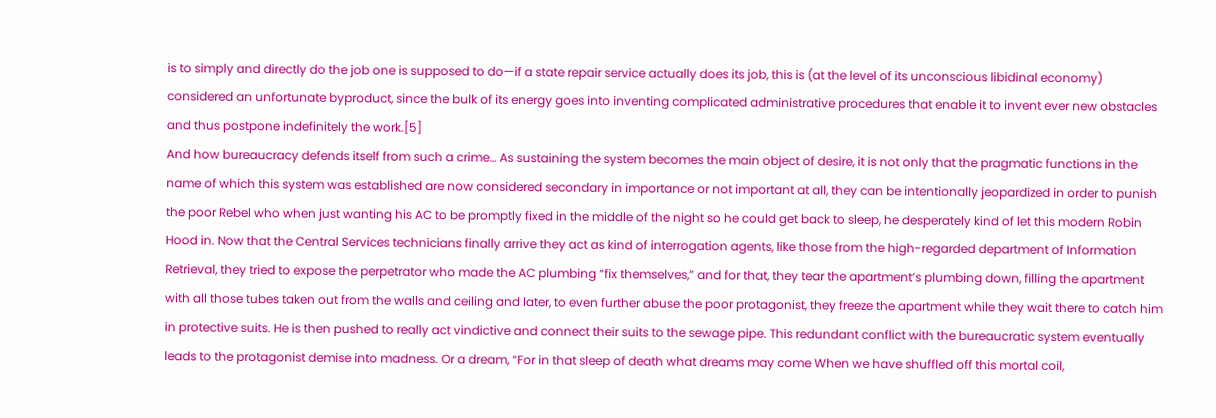is to simply and directly do the job one is supposed to do—if a state repair service actually does its job, this is (at the level of its unconscious libidinal economy) considered an unfortunate byproduct, since the bulk of its energy goes into inventing complicated administrative procedures that enable it to invent ever new obstacles and thus postpone indefinitely the work.[5]
And how bureaucracy defends itself from such a crime… As sustaining the system becomes the main object of desire, it is not only that the pragmatic functions in the name of which this system was established are now considered secondary in importance or not important at all, they can be intentionally jeopardized in order to punish the poor Rebel who when just wanting his AC to be promptly fixed in the middle of the night so he could get back to sleep, he desperately kind of let this modern Robin Hood in. Now that the Central Services technicians finally arrive they act as kind of interrogation agents, like those from the high-regarded department of Information Retrieval, they tried to expose the perpetrator who made the AC plumbing “fix themselves,” and for that, they tear the apartment’s plumbing down, filling the apartment with all those tubes taken out from the walls and ceiling and later, to even further abuse the poor protagonist, they freeze the apartment while they wait there to catch him in protective suits. He is then pushed to really act vindictive and connect their suits to the sewage pipe. This redundant conflict with the bureaucratic system eventually leads to the protagonist demise into madness. Or a dream, “For in that sleep of death what dreams may come When we have shuffled off this mortal coil,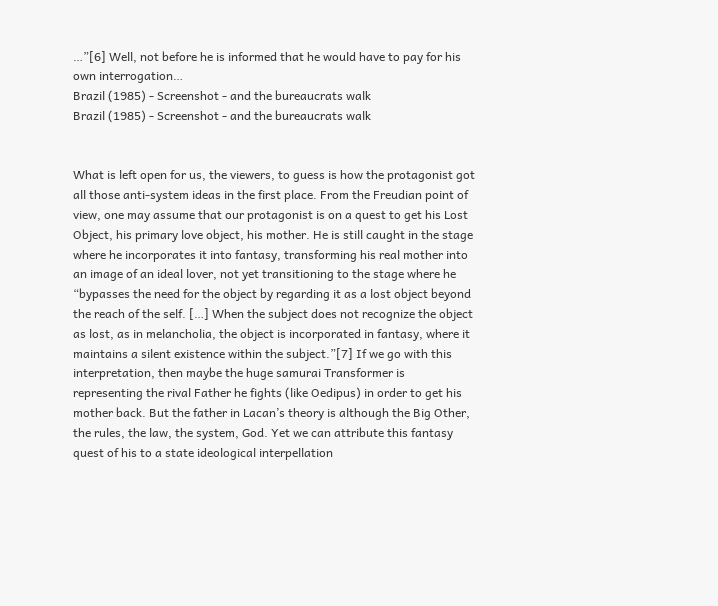…”[6] Well, not before he is informed that he would have to pay for his own interrogation…
Brazil (1985) - Screenshot - and the bureaucrats walk
Brazil (1985) - Screenshot - and the bureaucrats walk


What is left open for us, the viewers, to guess is how the protagonist got all those anti-system ideas in the first place. From the Freudian point of view, one may assume that our protagonist is on a quest to get his Lost Object, his primary love object, his mother. He is still caught in the stage where he incorporates it into fantasy, transforming his real mother into an image of an ideal lover, not yet transitioning to the stage where he “bypasses the need for the object by regarding it as a lost object beyond the reach of the self. […] When the subject does not recognize the object as lost, as in melancholia, the object is incorporated in fantasy, where it maintains a silent existence within the subject.”[7] If we go with this interpretation, then maybe the huge samurai Transformer is representing the rival Father he fights (like Oedipus) in order to get his mother back. But the father in Lacan’s theory is although the Big Other, the rules, the law, the system, God. Yet we can attribute this fantasy quest of his to a state ideological interpellation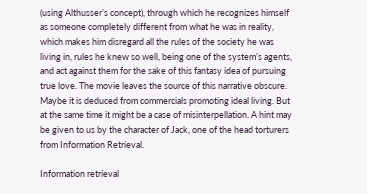(using Althusser’s concept), through which he recognizes himself as someone completely different from what he was in reality, which makes him disregard all the rules of the society he was living in, rules he knew so well, being one of the system’s agents, and act against them for the sake of this fantasy idea of pursuing true love. The movie leaves the source of this narrative obscure. Maybe it is deduced from commercials promoting ideal living. But at the same time it might be a case of misinterpellation. A hint may be given to us by the character of Jack, one of the head torturers from Information Retrieval.

Information retrieval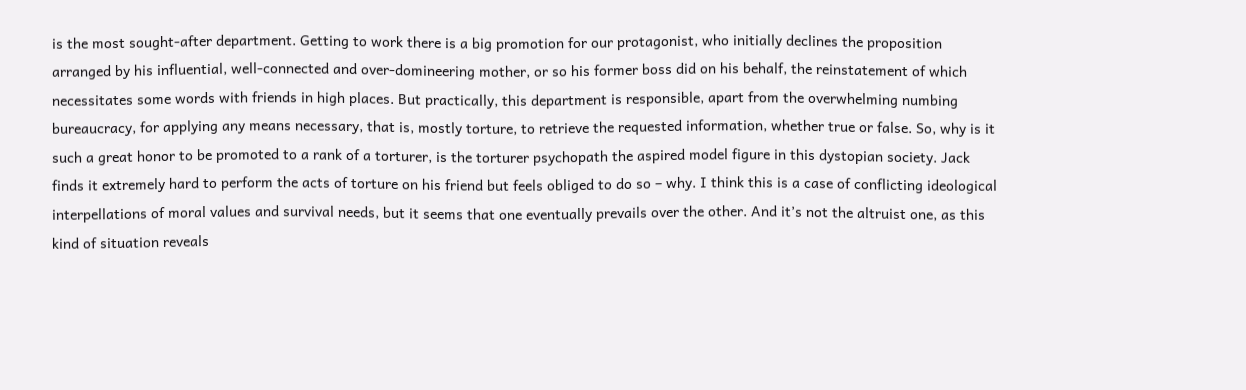is the most sought-after department. Getting to work there is a big promotion for our protagonist, who initially declines the proposition arranged by his influential, well-connected and over-domineering mother, or so his former boss did on his behalf, the reinstatement of which necessitates some words with friends in high places. But practically, this department is responsible, apart from the overwhelming numbing bureaucracy, for applying any means necessary, that is, mostly torture, to retrieve the requested information, whether true or false. So, why is it such a great honor to be promoted to a rank of a torturer, is the torturer psychopath the aspired model figure in this dystopian society. Jack finds it extremely hard to perform the acts of torture on his friend but feels obliged to do so – why. I think this is a case of conflicting ideological interpellations of moral values and survival needs, but it seems that one eventually prevails over the other. And it’s not the altruist one, as this kind of situation reveals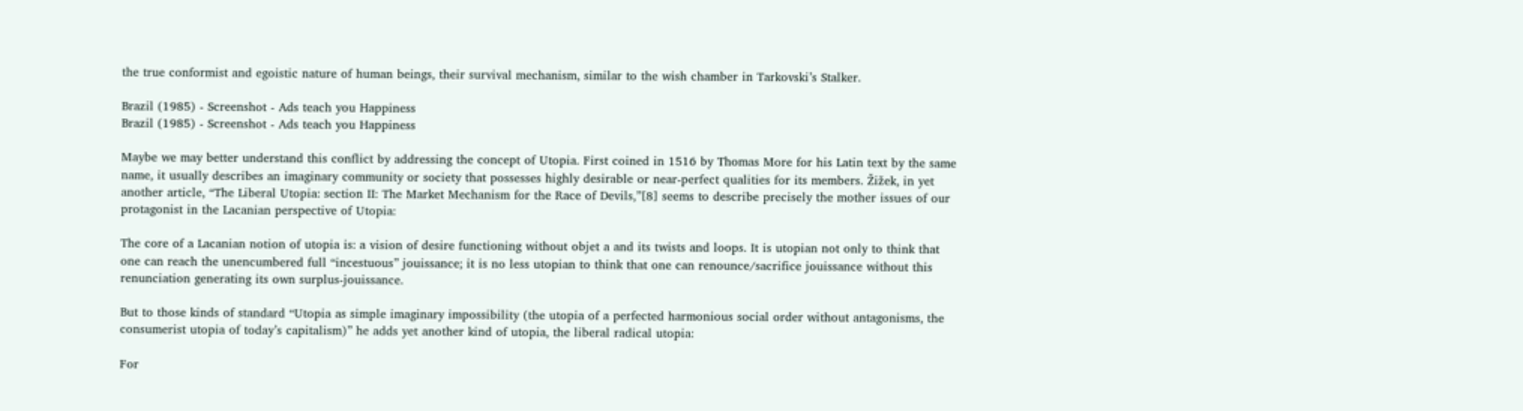the true conformist and egoistic nature of human beings, their survival mechanism, similar to the wish chamber in Tarkovski’s Stalker.

Brazil (1985) - Screenshot - Ads teach you Happiness
Brazil (1985) - Screenshot - Ads teach you Happiness

Maybe we may better understand this conflict by addressing the concept of Utopia. First coined in 1516 by Thomas More for his Latin text by the same name, it usually describes an imaginary community or society that possesses highly desirable or near-perfect qualities for its members. Žižek, in yet another article, “The Liberal Utopia: section II: The Market Mechanism for the Race of Devils,”[8] seems to describe precisely the mother issues of our protagonist in the Lacanian perspective of Utopia:

The core of a Lacanian notion of utopia is: a vision of desire functioning without objet a and its twists and loops. It is utopian not only to think that one can reach the unencumbered full “incestuous” jouissance; it is no less utopian to think that one can renounce/sacrifice jouissance without this renunciation generating its own surplus-jouissance.

But to those kinds of standard “Utopia as simple imaginary impossibility (the utopia of a perfected harmonious social order without antagonisms, the consumerist utopia of today’s capitalism)” he adds yet another kind of utopia, the liberal radical utopia:

For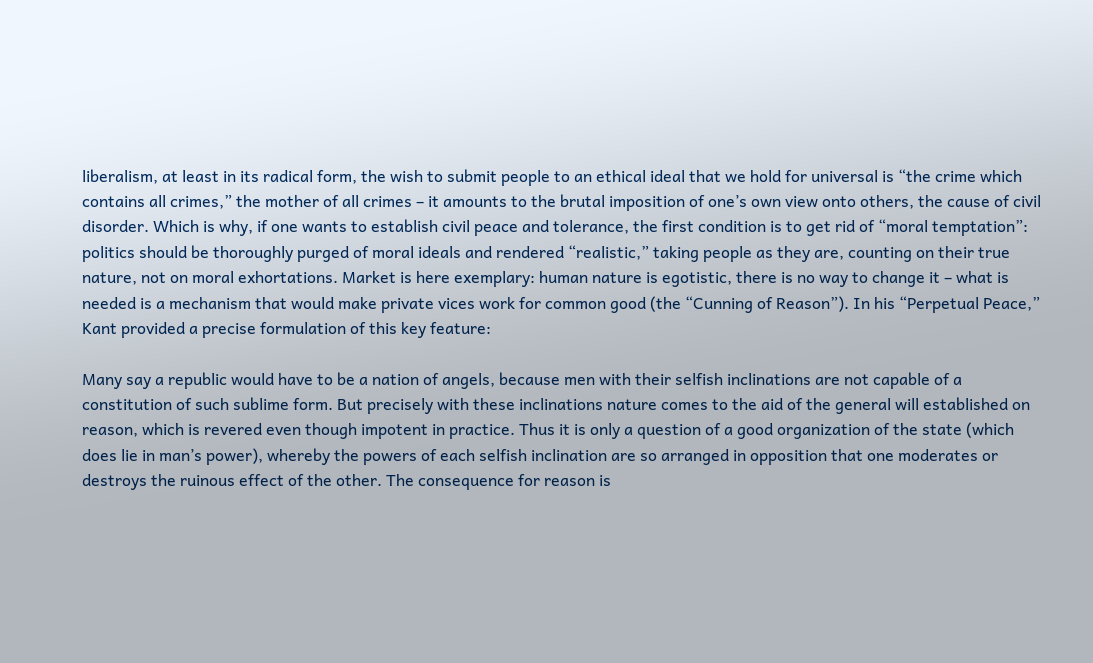liberalism, at least in its radical form, the wish to submit people to an ethical ideal that we hold for universal is “the crime which contains all crimes,” the mother of all crimes – it amounts to the brutal imposition of one’s own view onto others, the cause of civil disorder. Which is why, if one wants to establish civil peace and tolerance, the first condition is to get rid of “moral temptation”: politics should be thoroughly purged of moral ideals and rendered “realistic,” taking people as they are, counting on their true nature, not on moral exhortations. Market is here exemplary: human nature is egotistic, there is no way to change it – what is needed is a mechanism that would make private vices work for common good (the “Cunning of Reason”). In his “Perpetual Peace,” Kant provided a precise formulation of this key feature:

Many say a republic would have to be a nation of angels, because men with their selfish inclinations are not capable of a constitution of such sublime form. But precisely with these inclinations nature comes to the aid of the general will established on reason, which is revered even though impotent in practice. Thus it is only a question of a good organization of the state (which does lie in man’s power), whereby the powers of each selfish inclination are so arranged in opposition that one moderates or destroys the ruinous effect of the other. The consequence for reason is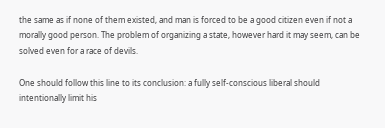the same as if none of them existed, and man is forced to be a good citizen even if not a morally good person. The problem of organizing a state, however hard it may seem, can be solved even for a race of devils.

One should follow this line to its conclusion: a fully self-conscious liberal should intentionally limit his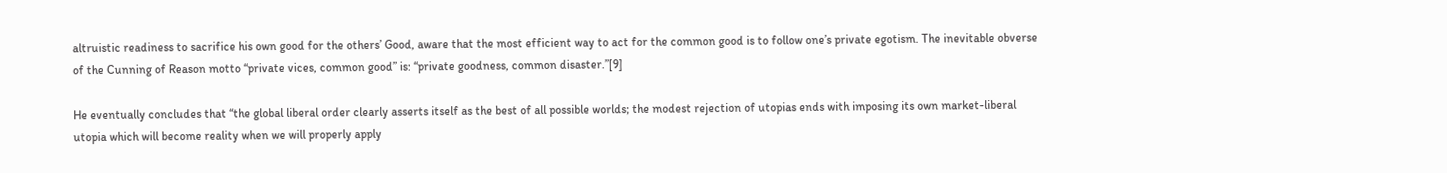altruistic readiness to sacrifice his own good for the others’ Good, aware that the most efficient way to act for the common good is to follow one’s private egotism. The inevitable obverse of the Cunning of Reason motto “private vices, common good” is: “private goodness, common disaster.”[9]

He eventually concludes that “the global liberal order clearly asserts itself as the best of all possible worlds; the modest rejection of utopias ends with imposing its own market-liberal utopia which will become reality when we will properly apply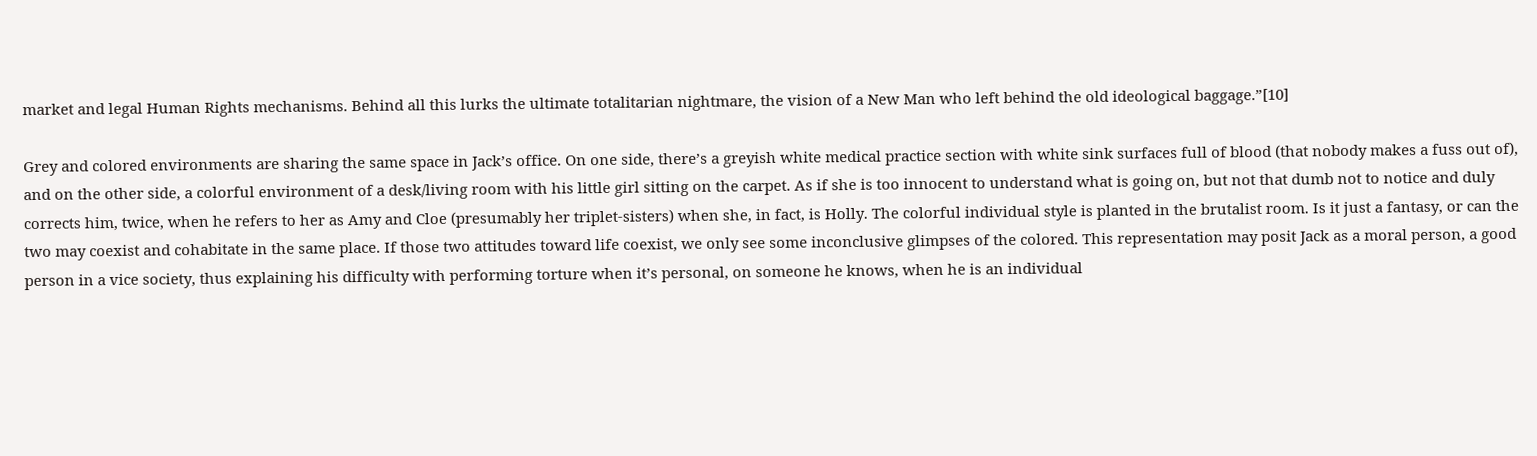market and legal Human Rights mechanisms. Behind all this lurks the ultimate totalitarian nightmare, the vision of a New Man who left behind the old ideological baggage.”[10]

Grey and colored environments are sharing the same space in Jack’s office. On one side, there’s a greyish white medical practice section with white sink surfaces full of blood (that nobody makes a fuss out of), and on the other side, a colorful environment of a desk/living room with his little girl sitting on the carpet. As if she is too innocent to understand what is going on, but not that dumb not to notice and duly corrects him, twice, when he refers to her as Amy and Cloe (presumably her triplet-sisters) when she, in fact, is Holly. The colorful individual style is planted in the brutalist room. Is it just a fantasy, or can the two may coexist and cohabitate in the same place. If those two attitudes toward life coexist, we only see some inconclusive glimpses of the colored. This representation may posit Jack as a moral person, a good person in a vice society, thus explaining his difficulty with performing torture when it’s personal, on someone he knows, when he is an individual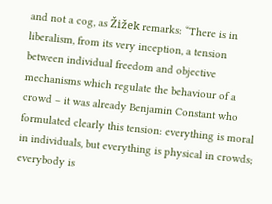and not a cog, as Žižek remarks: “There is in liberalism, from its very inception, a tension between individual freedom and objective mechanisms which regulate the behaviour of a crowd – it was already Benjamin Constant who formulated clearly this tension: everything is moral in individuals, but everything is physical in crowds; everybody is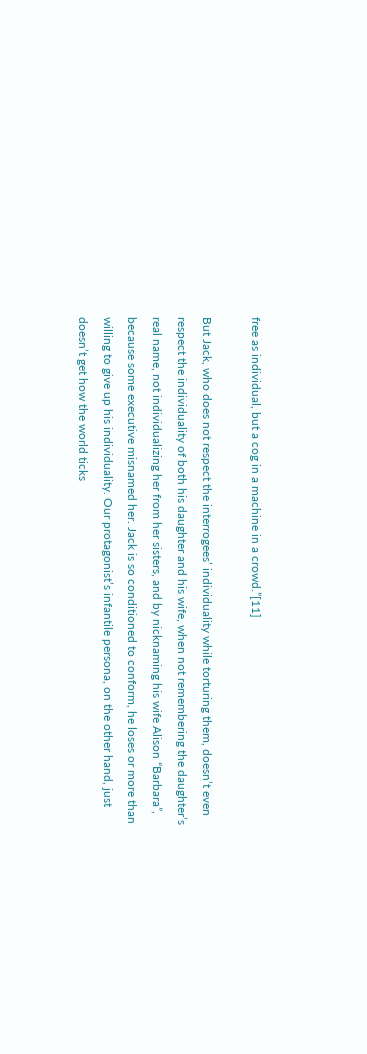free as individual, but a cog in a machine in a crowd.”[11]

But Jack, who does not respect the interrogees’ individuality while torturing them, doesn’t even respect the individuality of both his daughter and his wife, when not remembering the daughter’s real name, not individualizing her from her sisters, and by nicknaming his wife Alison “Barbara”, because some executive misnamed her. Jack is so conditioned to conform, he loses or more than willing to give up his individuality. Our protagonist’s infantile persona, on the other hand, just doesn’t get how the world ticks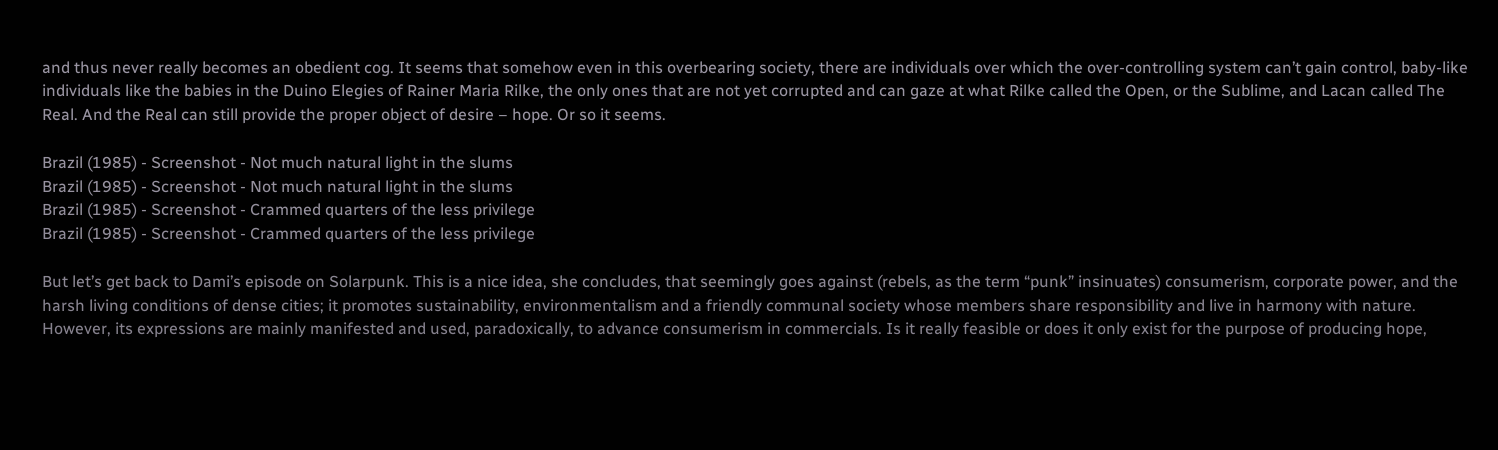and thus never really becomes an obedient cog. It seems that somehow even in this overbearing society, there are individuals over which the over-controlling system can’t gain control, baby-like individuals like the babies in the Duino Elegies of Rainer Maria Rilke, the only ones that are not yet corrupted and can gaze at what Rilke called the Open, or the Sublime, and Lacan called The Real. And the Real can still provide the proper object of desire – hope. Or so it seems.

Brazil (1985) - Screenshot - Not much natural light in the slums
Brazil (1985) - Screenshot - Not much natural light in the slums
Brazil (1985) - Screenshot - Crammed quarters of the less privilege
Brazil (1985) - Screenshot - Crammed quarters of the less privilege

But let’s get back to Dami’s episode on Solarpunk. This is a nice idea, she concludes, that seemingly goes against (rebels, as the term “punk” insinuates) consumerism, corporate power, and the harsh living conditions of dense cities; it promotes sustainability, environmentalism and a friendly communal society whose members share responsibility and live in harmony with nature. However, its expressions are mainly manifested and used, paradoxically, to advance consumerism in commercials. Is it really feasible or does it only exist for the purpose of producing hope,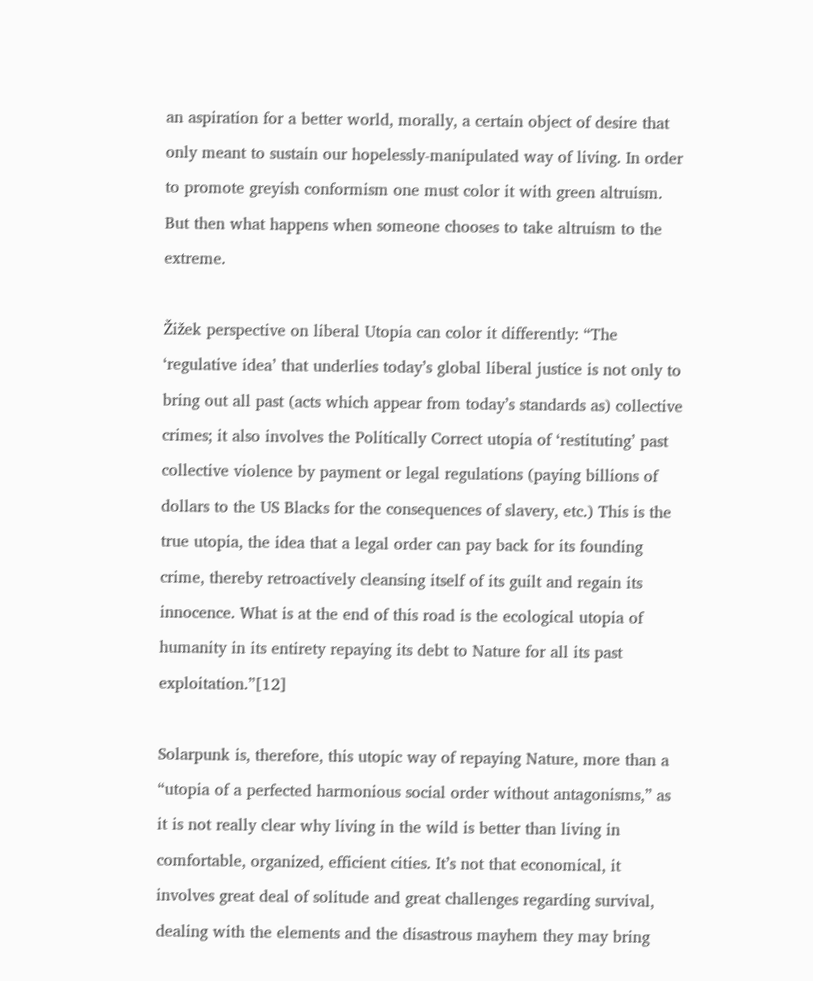an aspiration for a better world, morally, a certain object of desire that only meant to sustain our hopelessly-manipulated way of living. In order to promote greyish conformism one must color it with green altruism. But then what happens when someone chooses to take altruism to the extreme.

Žižek perspective on liberal Utopia can color it differently: “The ‘regulative idea’ that underlies today’s global liberal justice is not only to bring out all past (acts which appear from today’s standards as) collective crimes; it also involves the Politically Correct utopia of ‘restituting’ past collective violence by payment or legal regulations (paying billions of dollars to the US Blacks for the consequences of slavery, etc.) This is the true utopia, the idea that a legal order can pay back for its founding crime, thereby retroactively cleansing itself of its guilt and regain its innocence. What is at the end of this road is the ecological utopia of humanity in its entirety repaying its debt to Nature for all its past exploitation.”[12]

Solarpunk is, therefore, this utopic way of repaying Nature, more than a “utopia of a perfected harmonious social order without antagonisms,” as it is not really clear why living in the wild is better than living in comfortable, organized, efficient cities. It’s not that economical, it involves great deal of solitude and great challenges regarding survival, dealing with the elements and the disastrous mayhem they may bring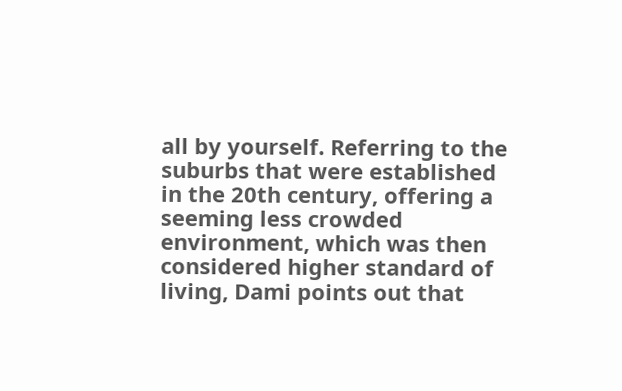all by yourself. Referring to the suburbs that were established in the 20th century, offering a seeming less crowded environment, which was then considered higher standard of living, Dami points out that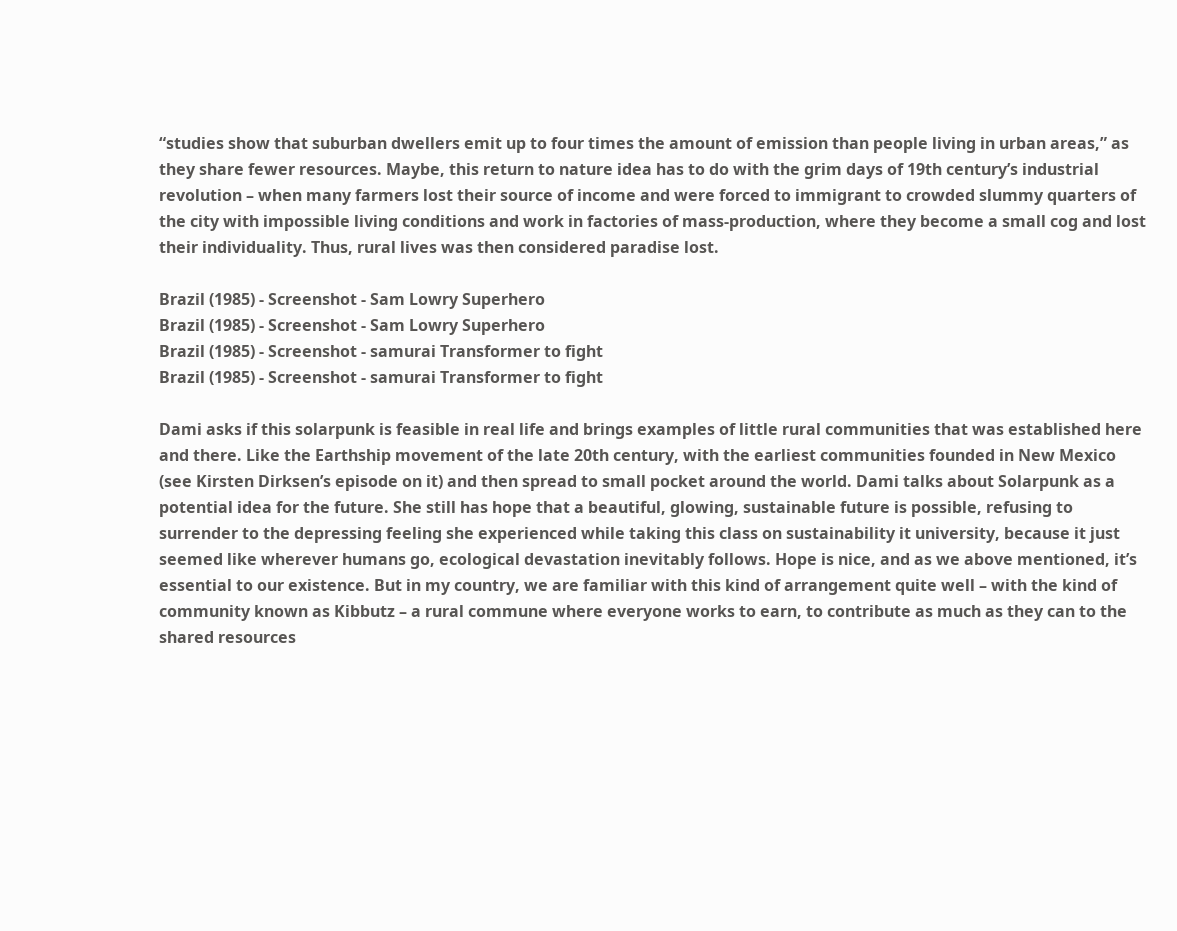“studies show that suburban dwellers emit up to four times the amount of emission than people living in urban areas,” as they share fewer resources. Maybe, this return to nature idea has to do with the grim days of 19th century’s industrial revolution – when many farmers lost their source of income and were forced to immigrant to crowded slummy quarters of the city with impossible living conditions and work in factories of mass-production, where they become a small cog and lost their individuality. Thus, rural lives was then considered paradise lost.

Brazil (1985) - Screenshot - Sam Lowry Superhero
Brazil (1985) - Screenshot - Sam Lowry Superhero
Brazil (1985) - Screenshot - samurai Transformer to fight
Brazil (1985) - Screenshot - samurai Transformer to fight

Dami asks if this solarpunk is feasible in real life and brings examples of little rural communities that was established here and there. Like the Earthship movement of the late 20th century, with the earliest communities founded in New Mexico (see Kirsten Dirksen’s episode on it) and then spread to small pocket around the world. Dami talks about Solarpunk as a potential idea for the future. She still has hope that a beautiful, glowing, sustainable future is possible, refusing to surrender to the depressing feeling she experienced while taking this class on sustainability it university, because it just seemed like wherever humans go, ecological devastation inevitably follows. Hope is nice, and as we above mentioned, it’s essential to our existence. But in my country, we are familiar with this kind of arrangement quite well – with the kind of community known as Kibbutz – a rural commune where everyone works to earn, to contribute as much as they can to the shared resources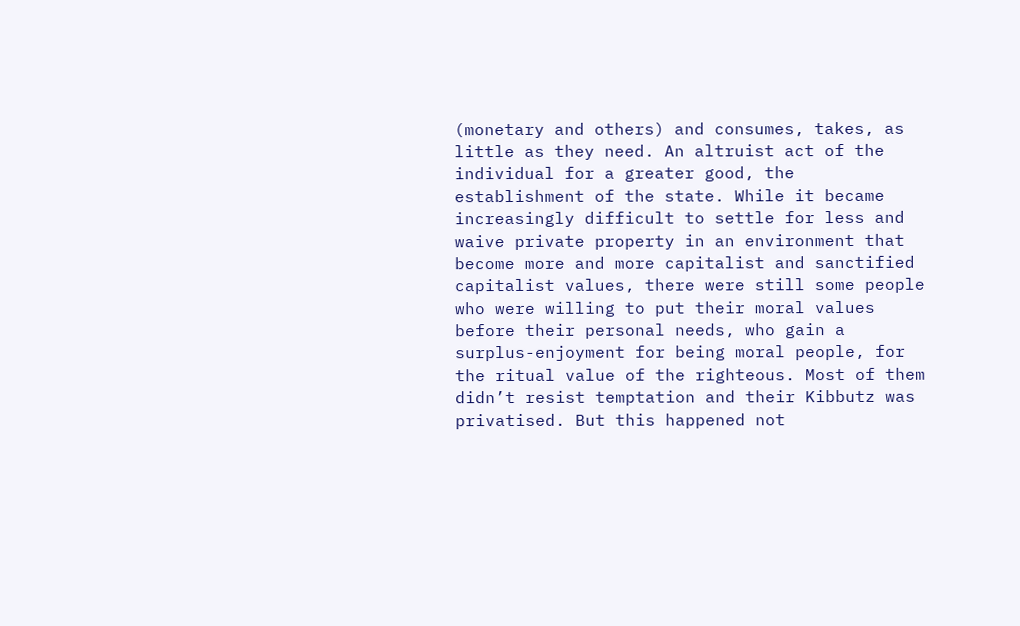(monetary and others) and consumes, takes, as little as they need. An altruist act of the individual for a greater good, the establishment of the state. While it became increasingly difficult to settle for less and waive private property in an environment that become more and more capitalist and sanctified capitalist values, there were still some people who were willing to put their moral values before their personal needs, who gain a surplus-enjoyment for being moral people, for the ritual value of the righteous. Most of them didn’t resist temptation and their Kibbutz was privatised. But this happened not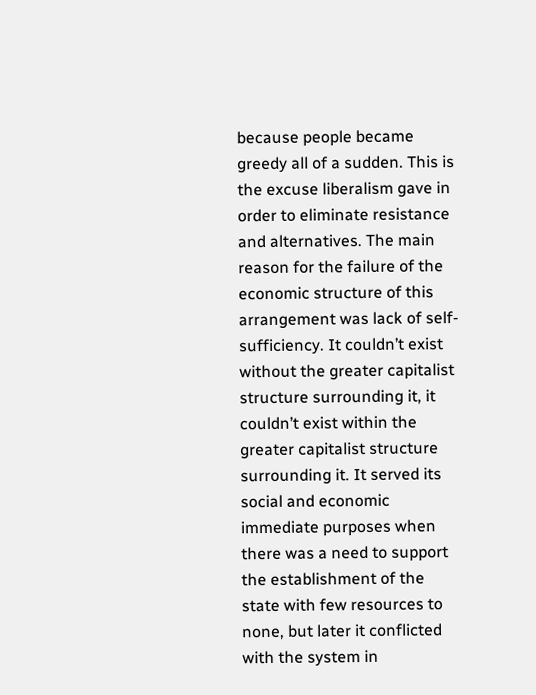because people became greedy all of a sudden. This is the excuse liberalism gave in order to eliminate resistance and alternatives. The main reason for the failure of the economic structure of this arrangement was lack of self-sufficiency. It couldn’t exist without the greater capitalist structure surrounding it, it couldn’t exist within the greater capitalist structure surrounding it. It served its social and economic immediate purposes when there was a need to support the establishment of the state with few resources to none, but later it conflicted with the system in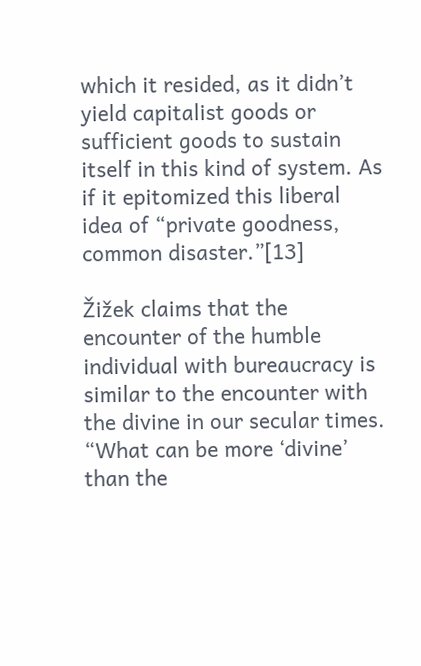which it resided, as it didn’t yield capitalist goods or sufficient goods to sustain itself in this kind of system. As if it epitomized this liberal idea of “private goodness, common disaster.”[13]

Žižek claims that the encounter of the humble individual with bureaucracy is similar to the encounter with the divine in our secular times. “What can be more ‘divine’ than the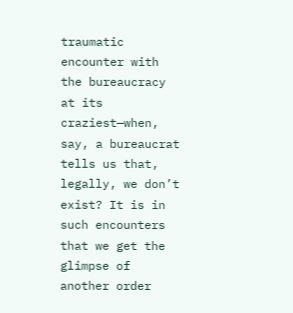traumatic encounter with the bureaucracy at its craziest—when, say, a bureaucrat tells us that, legally, we don’t exist? It is in such encounters that we get the glimpse of another order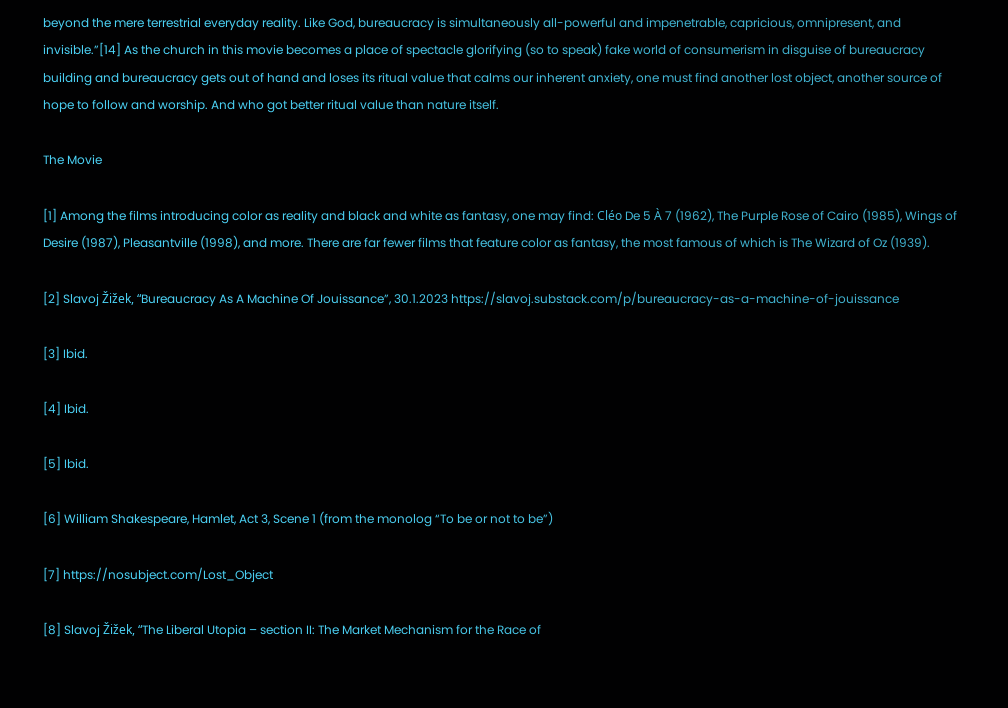beyond the mere terrestrial everyday reality. Like God, bureaucracy is simultaneously all-powerful and impenetrable, capricious, omnipresent, and invisible.”[14] As the church in this movie becomes a place of spectacle glorifying (so to speak) fake world of consumerism in disguise of bureaucracy building and bureaucracy gets out of hand and loses its ritual value that calms our inherent anxiety, one must find another lost object, another source of hope to follow and worship. And who got better ritual value than nature itself.

The Movie

[1] Among the films introducing color as reality and black and white as fantasy, one may find: Cléo De 5 À 7 (1962), The Purple Rose of Cairo (1985), Wings of Desire (1987), Pleasantville (1998), and more. There are far fewer films that feature color as fantasy, the most famous of which is The Wizard of Oz (1939).

[2] Slavoj Žižek, “Bureaucracy As A Machine Of Jouissance”, 30.1.2023 https://slavoj.substack.com/p/bureaucracy-as-a-machine-of-jouissance

[3] Ibid.

[4] Ibid.

[5] Ibid.

[6] William Shakespeare, Hamlet, Act 3, Scene 1 (from the monolog “To be or not to be”)

[7] https://nosubject.com/Lost_Object

[8] Slavoj Žižek, “The Liberal Utopia – section II: The Market Mechanism for the Race of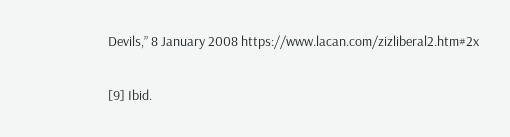Devils,” 8 January 2008 https://www.lacan.com/zizliberal2.htm#2x

[9] Ibid.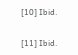[10] Ibid.

[11] Ibid.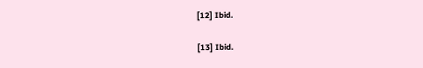[12] Ibid.

[13] Ibid.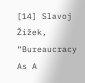[14] Slavoj Žižek, “Bureaucracy As A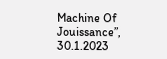Machine Of Jouissance”, 30.1.2023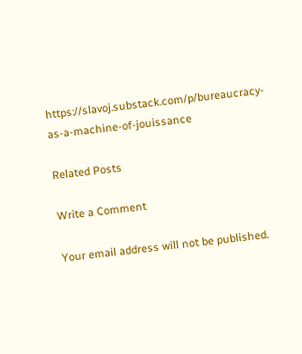https://slavoj.substack.com/p/bureaucracy-as-a-machine-of-jouissance

Related Posts

Write a Comment

Your email address will not be published.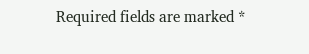Required fields are marked *